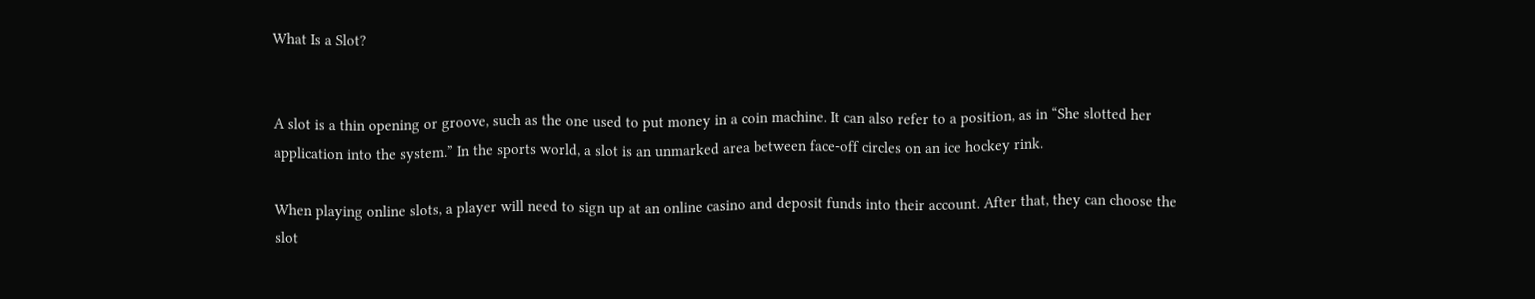What Is a Slot?


A slot is a thin opening or groove, such as the one used to put money in a coin machine. It can also refer to a position, as in “She slotted her application into the system.” In the sports world, a slot is an unmarked area between face-off circles on an ice hockey rink.

When playing online slots, a player will need to sign up at an online casino and deposit funds into their account. After that, they can choose the slot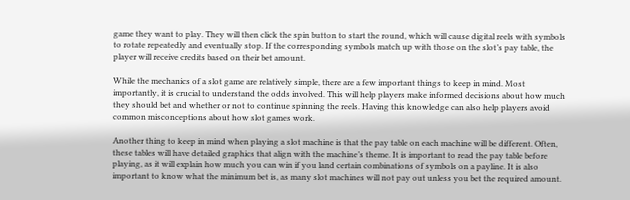game they want to play. They will then click the spin button to start the round, which will cause digital reels with symbols to rotate repeatedly and eventually stop. If the corresponding symbols match up with those on the slot’s pay table, the player will receive credits based on their bet amount.

While the mechanics of a slot game are relatively simple, there are a few important things to keep in mind. Most importantly, it is crucial to understand the odds involved. This will help players make informed decisions about how much they should bet and whether or not to continue spinning the reels. Having this knowledge can also help players avoid common misconceptions about how slot games work.

Another thing to keep in mind when playing a slot machine is that the pay table on each machine will be different. Often, these tables will have detailed graphics that align with the machine’s theme. It is important to read the pay table before playing, as it will explain how much you can win if you land certain combinations of symbols on a payline. It is also important to know what the minimum bet is, as many slot machines will not pay out unless you bet the required amount.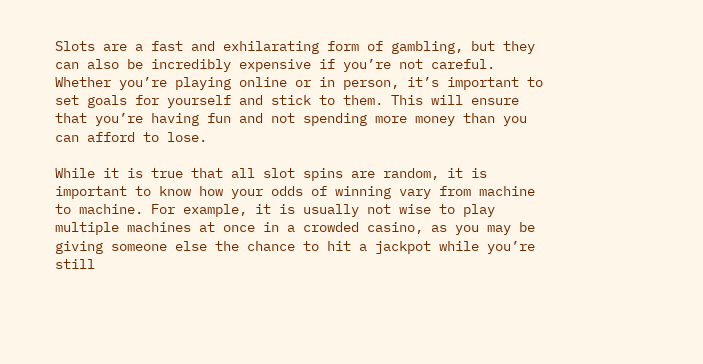Slots are a fast and exhilarating form of gambling, but they can also be incredibly expensive if you’re not careful. Whether you’re playing online or in person, it’s important to set goals for yourself and stick to them. This will ensure that you’re having fun and not spending more money than you can afford to lose.

While it is true that all slot spins are random, it is important to know how your odds of winning vary from machine to machine. For example, it is usually not wise to play multiple machines at once in a crowded casino, as you may be giving someone else the chance to hit a jackpot while you’re still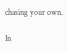chasing your own.

In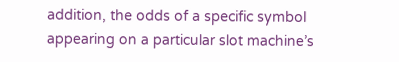addition, the odds of a specific symbol appearing on a particular slot machine’s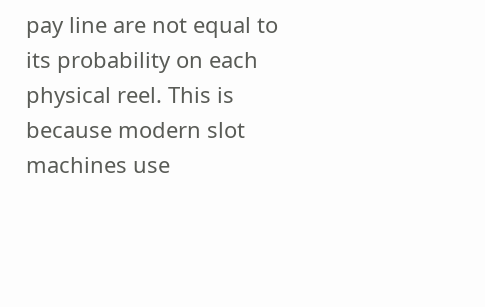pay line are not equal to its probability on each physical reel. This is because modern slot machines use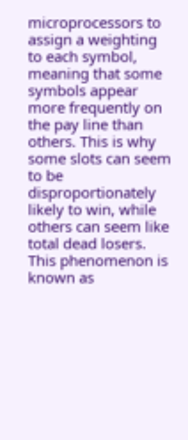microprocessors to assign a weighting to each symbol, meaning that some symbols appear more frequently on the pay line than others. This is why some slots can seem to be disproportionately likely to win, while others can seem like total dead losers. This phenomenon is known as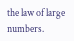the law of large numbers.